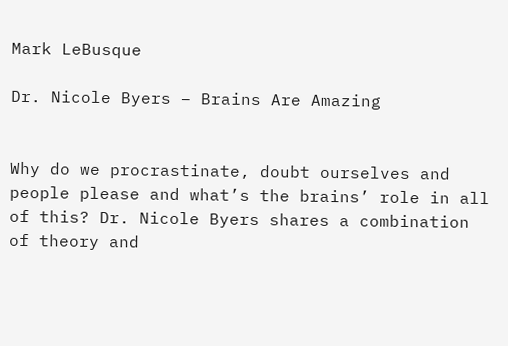Mark LeBusque

Dr. Nicole Byers – Brains Are Amazing


Why do we procrastinate, doubt ourselves and people please and what’s the brains’ role in all of this? Dr. Nicole Byers shares a combination of theory and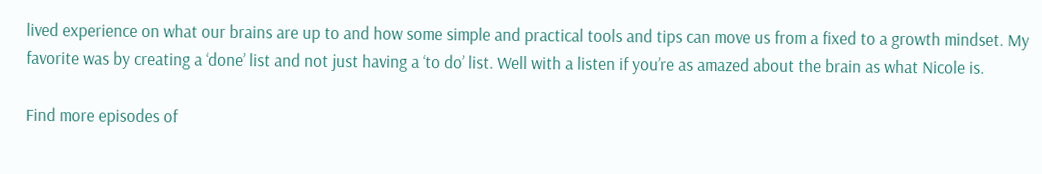lived experience on what our brains are up to and how some simple and practical tools and tips can move us from a fixed to a growth mindset. My favorite was by creating a ‘done’ list and not just having a ‘to do’ list. Well with a listen if you’re as amazed about the brain as what Nicole is.

Find more episodes of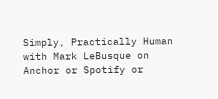Simply, Practically Human with Mark LeBusque on Anchor or Spotify or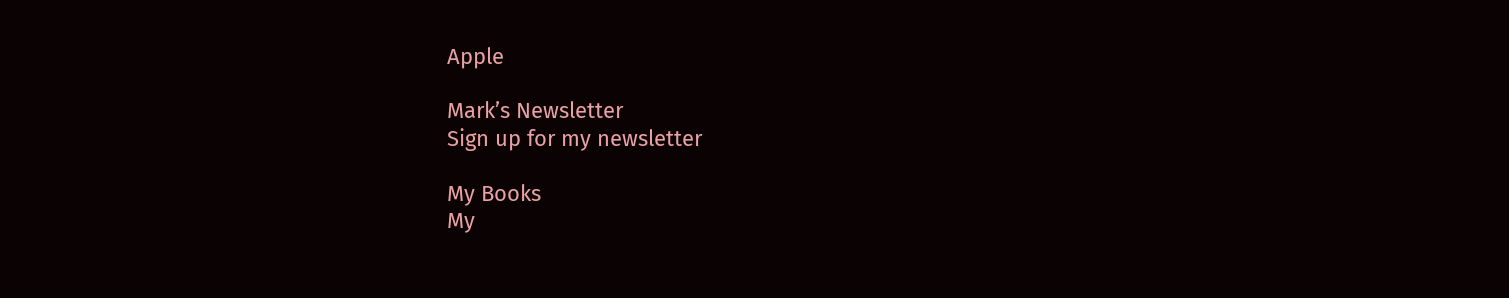Apple

Mark’s Newsletter
Sign up for my newsletter

My Books
My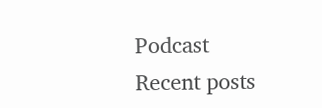Podcast
Recent posts